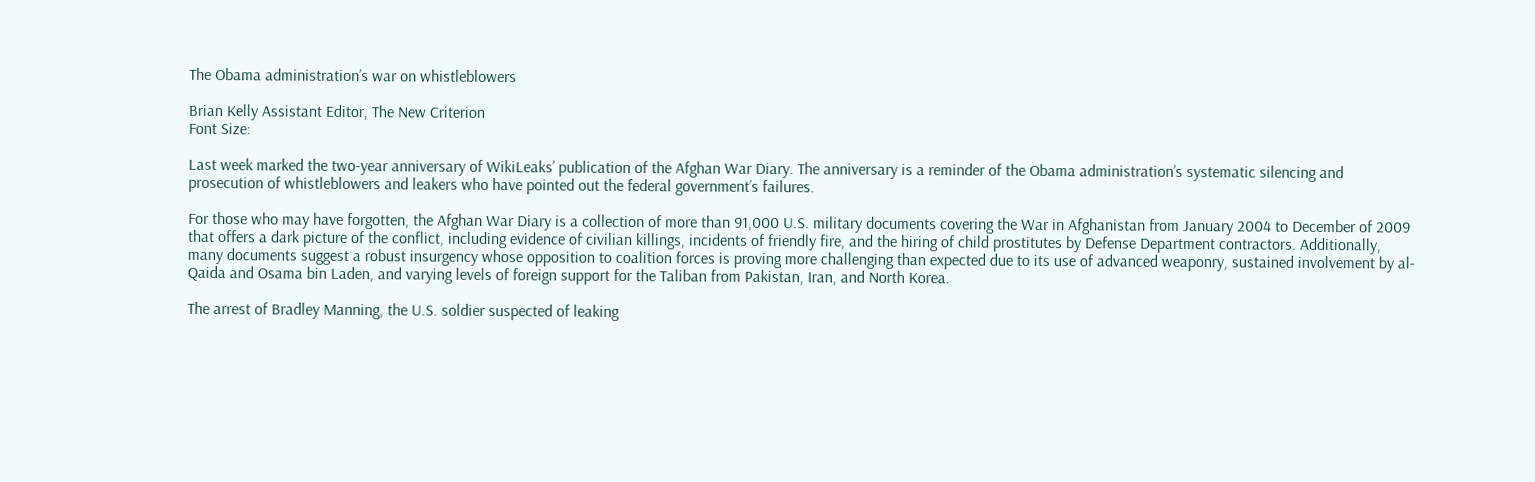The Obama administration’s war on whistleblowers

Brian Kelly Assistant Editor, The New Criterion
Font Size:

Last week marked the two-year anniversary of WikiLeaks’ publication of the Afghan War Diary. The anniversary is a reminder of the Obama administration’s systematic silencing and prosecution of whistleblowers and leakers who have pointed out the federal government’s failures.

For those who may have forgotten, the Afghan War Diary is a collection of more than 91,000 U.S. military documents covering the War in Afghanistan from January 2004 to December of 2009 that offers a dark picture of the conflict, including evidence of civilian killings, incidents of friendly fire, and the hiring of child prostitutes by Defense Department contractors. Additionally, many documents suggest a robust insurgency whose opposition to coalition forces is proving more challenging than expected due to its use of advanced weaponry, sustained involvement by al-Qaida and Osama bin Laden, and varying levels of foreign support for the Taliban from Pakistan, Iran, and North Korea.

The arrest of Bradley Manning, the U.S. soldier suspected of leaking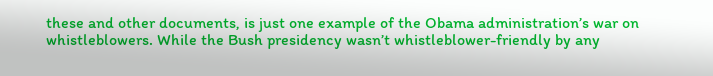these and other documents, is just one example of the Obama administration’s war on whistleblowers. While the Bush presidency wasn’t whistleblower-friendly by any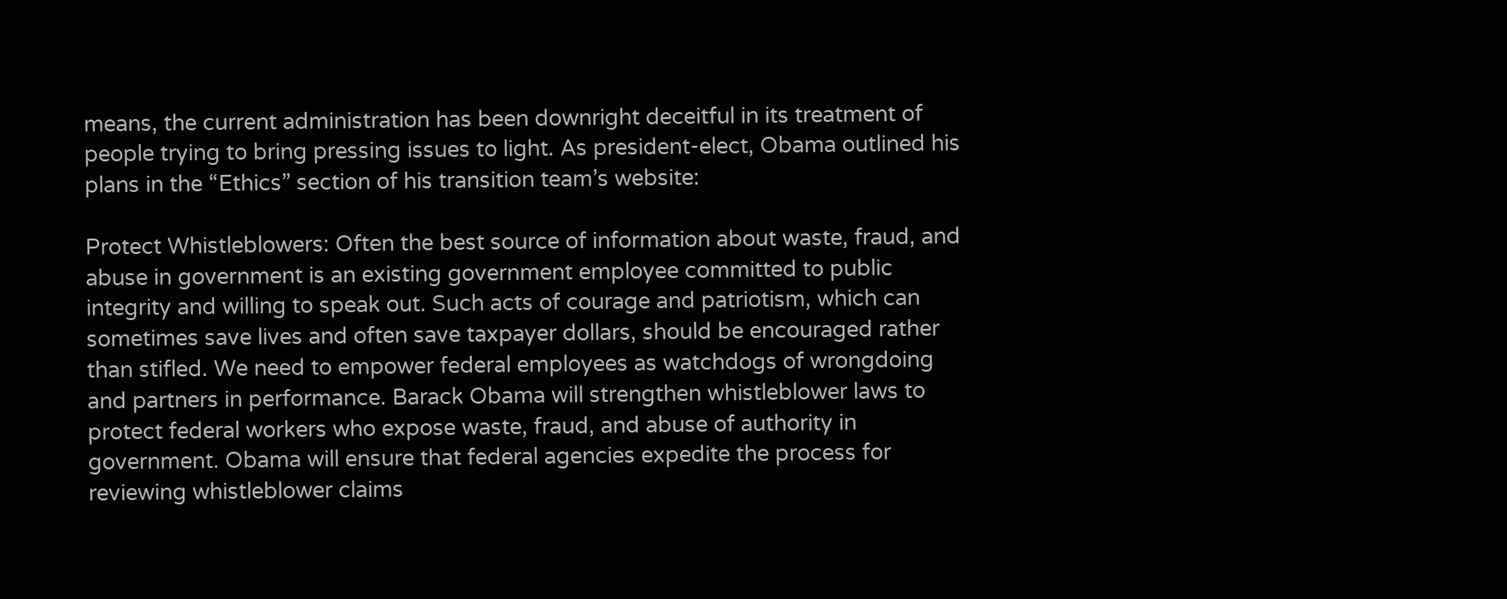means, the current administration has been downright deceitful in its treatment of people trying to bring pressing issues to light. As president-elect, Obama outlined his plans in the “Ethics” section of his transition team’s website:

Protect Whistleblowers: Often the best source of information about waste, fraud, and abuse in government is an existing government employee committed to public integrity and willing to speak out. Such acts of courage and patriotism, which can sometimes save lives and often save taxpayer dollars, should be encouraged rather than stifled. We need to empower federal employees as watchdogs of wrongdoing and partners in performance. Barack Obama will strengthen whistleblower laws to protect federal workers who expose waste, fraud, and abuse of authority in government. Obama will ensure that federal agencies expedite the process for reviewing whistleblower claims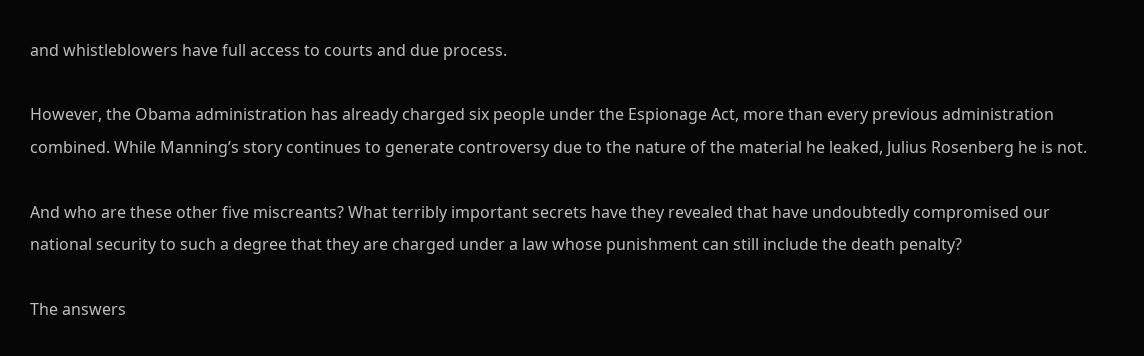and whistleblowers have full access to courts and due process.

However, the Obama administration has already charged six people under the Espionage Act, more than every previous administration combined. While Manning’s story continues to generate controversy due to the nature of the material he leaked, Julius Rosenberg he is not.

And who are these other five miscreants? What terribly important secrets have they revealed that have undoubtedly compromised our national security to such a degree that they are charged under a law whose punishment can still include the death penalty?

The answers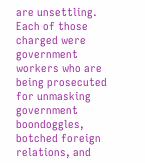are unsettling. Each of those charged were government workers who are being prosecuted for unmasking government boondoggles, botched foreign relations, and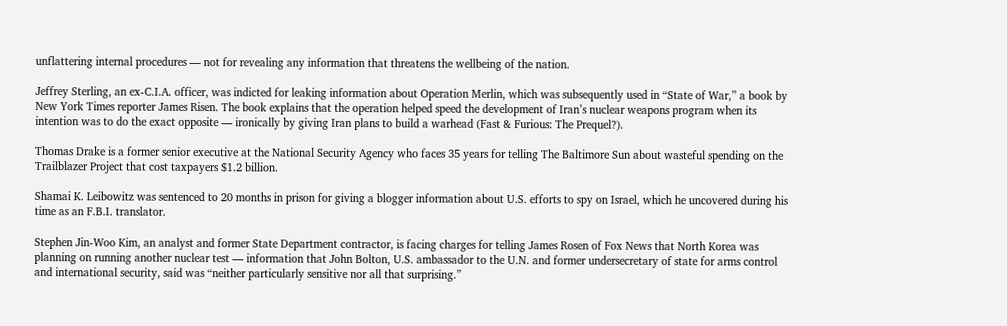unflattering internal procedures — not for revealing any information that threatens the wellbeing of the nation.

Jeffrey Sterling, an ex-C.I.A. officer, was indicted for leaking information about Operation Merlin, which was subsequently used in “State of War,” a book by New York Times reporter James Risen. The book explains that the operation helped speed the development of Iran’s nuclear weapons program when its intention was to do the exact opposite — ironically by giving Iran plans to build a warhead (Fast & Furious: The Prequel?).

Thomas Drake is a former senior executive at the National Security Agency who faces 35 years for telling The Baltimore Sun about wasteful spending on the Trailblazer Project that cost taxpayers $1.2 billion.

Shamai K. Leibowitz was sentenced to 20 months in prison for giving a blogger information about U.S. efforts to spy on Israel, which he uncovered during his time as an F.B.I. translator.

Stephen Jin-Woo Kim, an analyst and former State Department contractor, is facing charges for telling James Rosen of Fox News that North Korea was planning on running another nuclear test — information that John Bolton, U.S. ambassador to the U.N. and former undersecretary of state for arms control and international security, said was “neither particularly sensitive nor all that surprising.”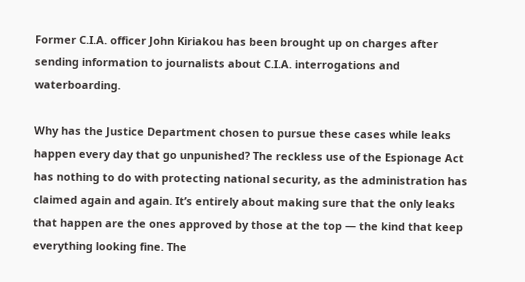Former C.I.A. officer John Kiriakou has been brought up on charges after sending information to journalists about C.I.A. interrogations and waterboarding.

Why has the Justice Department chosen to pursue these cases while leaks happen every day that go unpunished? The reckless use of the Espionage Act has nothing to do with protecting national security, as the administration has claimed again and again. It’s entirely about making sure that the only leaks that happen are the ones approved by those at the top — the kind that keep everything looking fine. The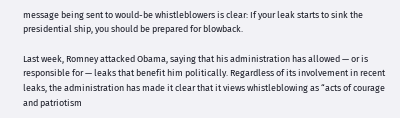message being sent to would-be whistleblowers is clear: If your leak starts to sink the presidential ship, you should be prepared for blowback.

Last week, Romney attacked Obama, saying that his administration has allowed — or is responsible for — leaks that benefit him politically. Regardless of its involvement in recent leaks, the administration has made it clear that it views whistleblowing as “acts of courage and patriotism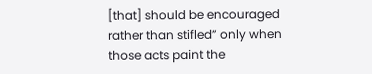[that] should be encouraged rather than stifled” only when those acts paint the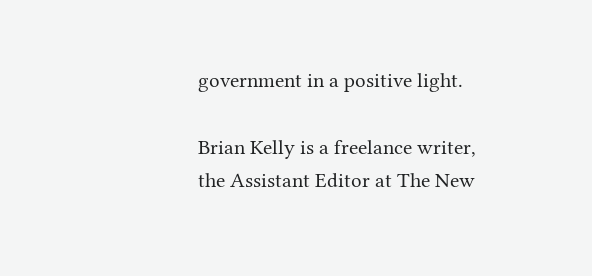government in a positive light.

Brian Kelly is a freelance writer, the Assistant Editor at The New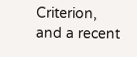Criterion, and a recent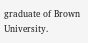graduate of Brown University.